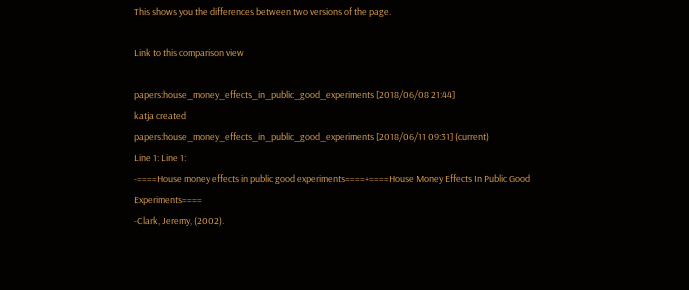This shows you the differences between two versions of the page.

Link to this comparison view

papers:house_money_effects_in_public_good_experiments [2018/06/08 21:44]
katja created
papers:house_money_effects_in_public_good_experiments [2018/06/11 09:31] (current)
Line 1: Line 1:
-====House money effects in public good experiments====+====House Money Effects In Public Good Experiments====
-Clark, Jeremy, (2002).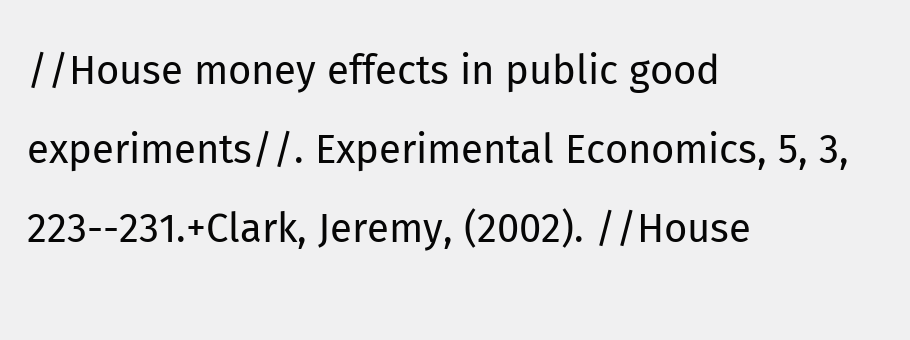//House money effects in public good experiments//. Experimental Economics, 5, 3, 223--231.+Clark, Jeremy, (2002). //House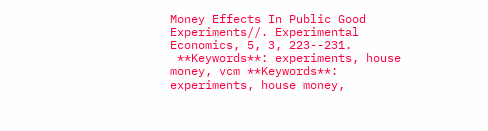Money Effects In Public Good Experiments//. Experimental Economics, 5, 3, 223--231.
 **Keywords**: experiments, house money, vcm **Keywords**: experiments, house money,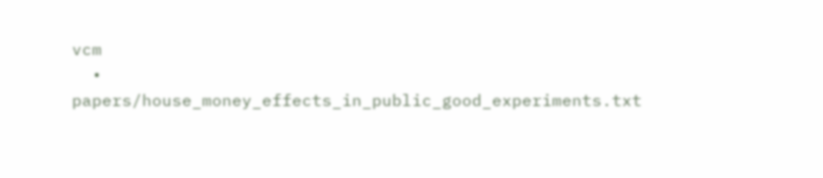vcm
  • papers/house_money_effects_in_public_good_experiments.txt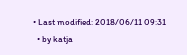• Last modified: 2018/06/11 09:31
  • by katja